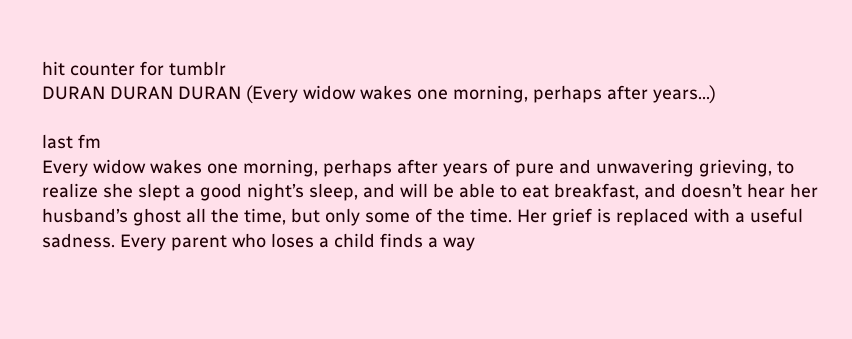hit counter for tumblr
DURAN DURAN DURAN (Every widow wakes one morning, perhaps after years...)

last fm
Every widow wakes one morning, perhaps after years of pure and unwavering grieving, to realize she slept a good night’s sleep, and will be able to eat breakfast, and doesn’t hear her husband’s ghost all the time, but only some of the time. Her grief is replaced with a useful sadness. Every parent who loses a child finds a way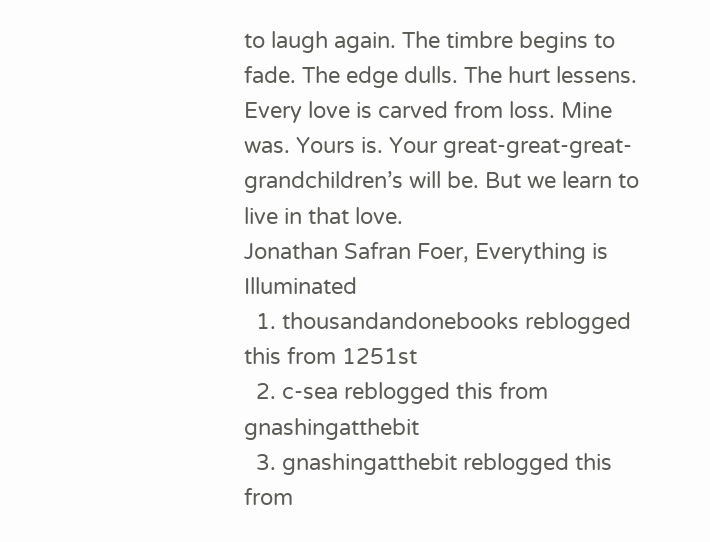to laugh again. The timbre begins to fade. The edge dulls. The hurt lessens. Every love is carved from loss. Mine was. Yours is. Your great-great-great-grandchildren’s will be. But we learn to live in that love.
Jonathan Safran Foer, Everything is Illuminated
  1. thousandandonebooks reblogged this from 1251st
  2. c-sea reblogged this from gnashingatthebit
  3. gnashingatthebit reblogged this from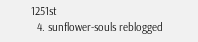1251st
  4. sunflower-souls reblogged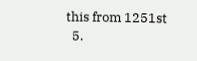this from 1251st
  5.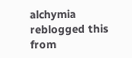alchymia reblogged this from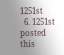1251st
  6. 1251st posted this